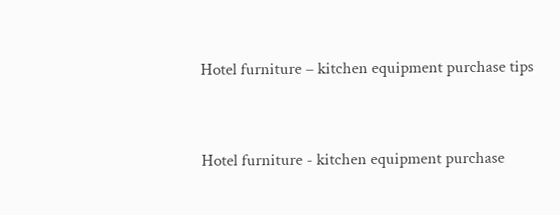Hotel furniture – kitchen equipment purchase tips


Hotel furniture - kitchen equipment purchase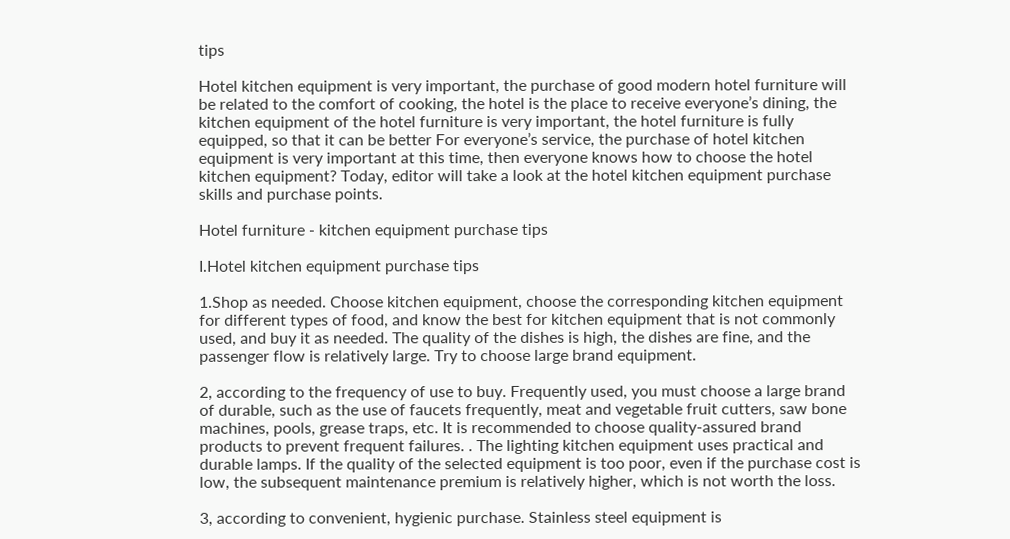tips

Hotel kitchen equipment is very important, the purchase of good modern hotel furniture will be related to the comfort of cooking, the hotel is the place to receive everyone’s dining, the kitchen equipment of the hotel furniture is very important, the hotel furniture is fully equipped, so that it can be better For everyone’s service, the purchase of hotel kitchen equipment is very important at this time, then everyone knows how to choose the hotel kitchen equipment? Today, editor will take a look at the hotel kitchen equipment purchase skills and purchase points.

Hotel furniture - kitchen equipment purchase tips

I.Hotel kitchen equipment purchase tips

1.Shop as needed. Choose kitchen equipment, choose the corresponding kitchen equipment for different types of food, and know the best for kitchen equipment that is not commonly used, and buy it as needed. The quality of the dishes is high, the dishes are fine, and the passenger flow is relatively large. Try to choose large brand equipment.

2, according to the frequency of use to buy. Frequently used, you must choose a large brand of durable, such as the use of faucets frequently, meat and vegetable fruit cutters, saw bone machines, pools, grease traps, etc. It is recommended to choose quality-assured brand products to prevent frequent failures. . The lighting kitchen equipment uses practical and durable lamps. If the quality of the selected equipment is too poor, even if the purchase cost is low, the subsequent maintenance premium is relatively higher, which is not worth the loss.

3, according to convenient, hygienic purchase. Stainless steel equipment is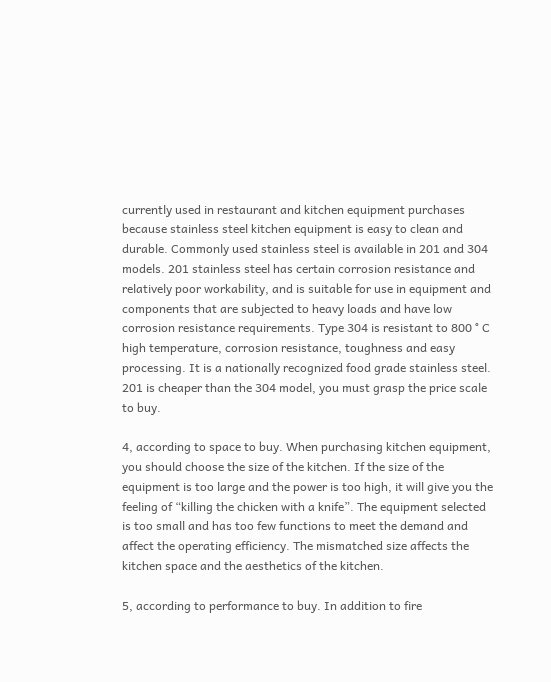currently used in restaurant and kitchen equipment purchases because stainless steel kitchen equipment is easy to clean and durable. Commonly used stainless steel is available in 201 and 304 models. 201 stainless steel has certain corrosion resistance and relatively poor workability, and is suitable for use in equipment and components that are subjected to heavy loads and have low corrosion resistance requirements. Type 304 is resistant to 800 ° C high temperature, corrosion resistance, toughness and easy processing. It is a nationally recognized food grade stainless steel. 201 is cheaper than the 304 model, you must grasp the price scale to buy.

4, according to space to buy. When purchasing kitchen equipment, you should choose the size of the kitchen. If the size of the equipment is too large and the power is too high, it will give you the feeling of “killing the chicken with a knife”. The equipment selected is too small and has too few functions to meet the demand and affect the operating efficiency. The mismatched size affects the kitchen space and the aesthetics of the kitchen.

5, according to performance to buy. In addition to fire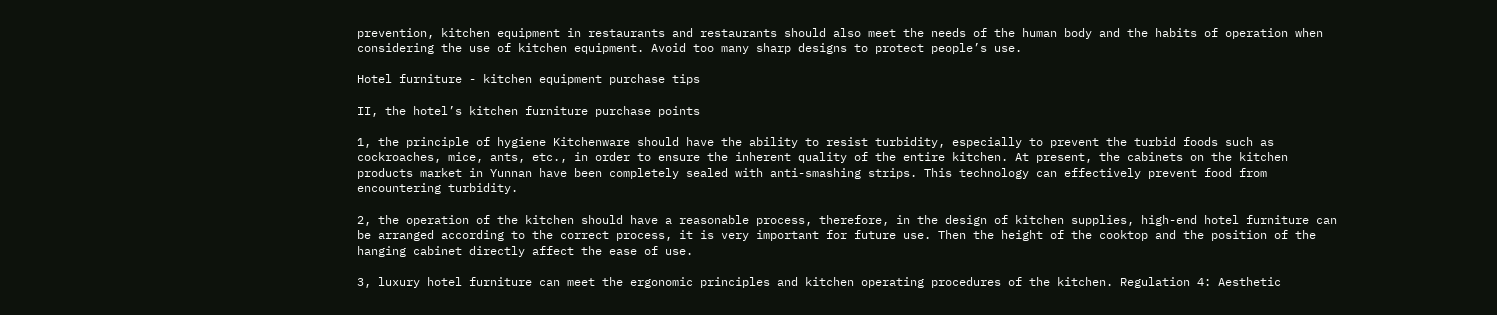prevention, kitchen equipment in restaurants and restaurants should also meet the needs of the human body and the habits of operation when considering the use of kitchen equipment. Avoid too many sharp designs to protect people’s use.

Hotel furniture - kitchen equipment purchase tips

II, the hotel’s kitchen furniture purchase points

1, the principle of hygiene Kitchenware should have the ability to resist turbidity, especially to prevent the turbid foods such as cockroaches, mice, ants, etc., in order to ensure the inherent quality of the entire kitchen. At present, the cabinets on the kitchen products market in Yunnan have been completely sealed with anti-smashing strips. This technology can effectively prevent food from encountering turbidity.

2, the operation of the kitchen should have a reasonable process, therefore, in the design of kitchen supplies, high-end hotel furniture can be arranged according to the correct process, it is very important for future use. Then the height of the cooktop and the position of the hanging cabinet directly affect the ease of use.

3, luxury hotel furniture can meet the ergonomic principles and kitchen operating procedures of the kitchen. Regulation 4: Aesthetic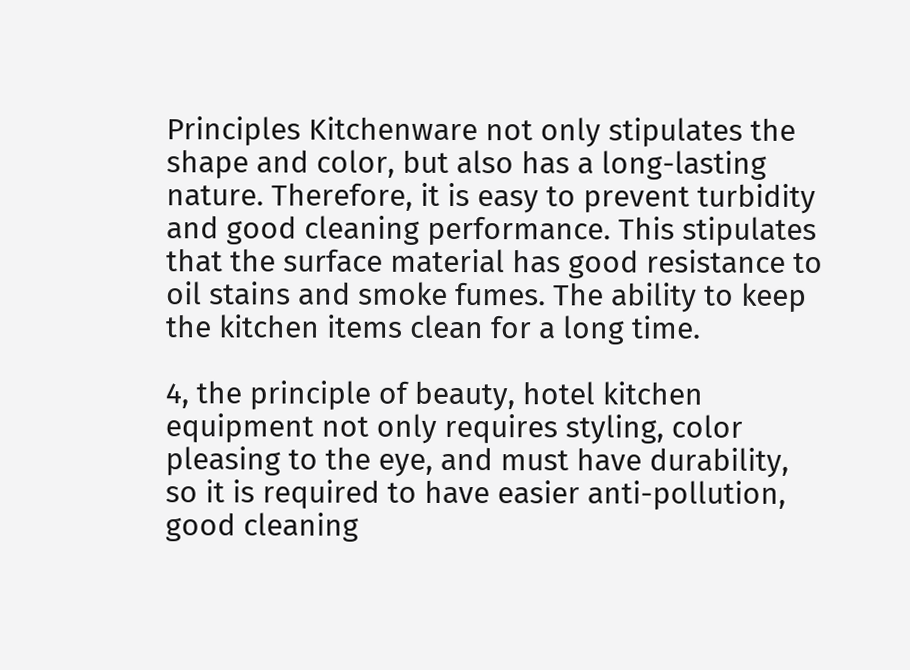Principles Kitchenware not only stipulates the shape and color, but also has a long-lasting nature. Therefore, it is easy to prevent turbidity and good cleaning performance. This stipulates that the surface material has good resistance to oil stains and smoke fumes. The ability to keep the kitchen items clean for a long time.

4, the principle of beauty, hotel kitchen equipment not only requires styling, color pleasing to the eye, and must have durability, so it is required to have easier anti-pollution, good cleaning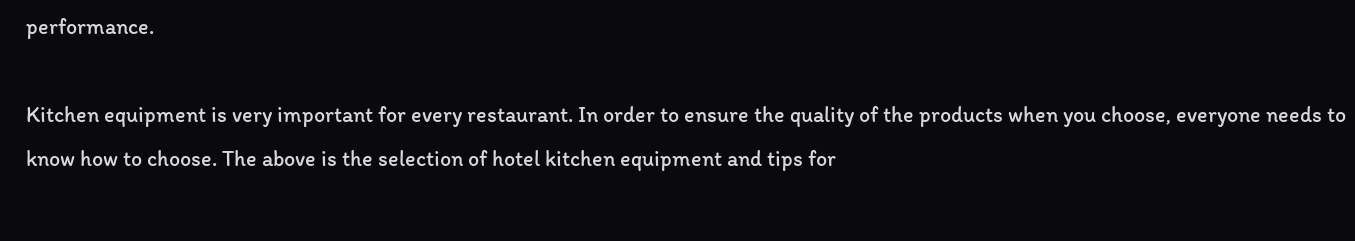performance.

Kitchen equipment is very important for every restaurant. In order to ensure the quality of the products when you choose, everyone needs to know how to choose. The above is the selection of hotel kitchen equipment and tips for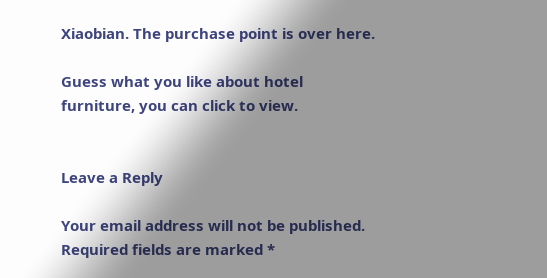Xiaobian. The purchase point is over here.

Guess what you like about hotel furniture, you can click to view.


Leave a Reply

Your email address will not be published. Required fields are marked *